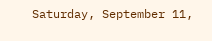Saturday, September 11,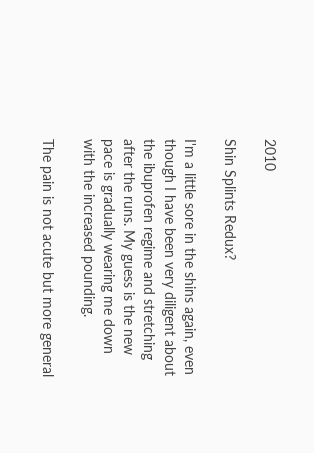2010

Shin Splints Redux?

I'm a little sore in the shins again, even though I have been very diligent about the ibuprofen regime and stretching after the runs. My guess is the new pace is gradually wearing me down with the increased pounding.

The pain is not acute but more general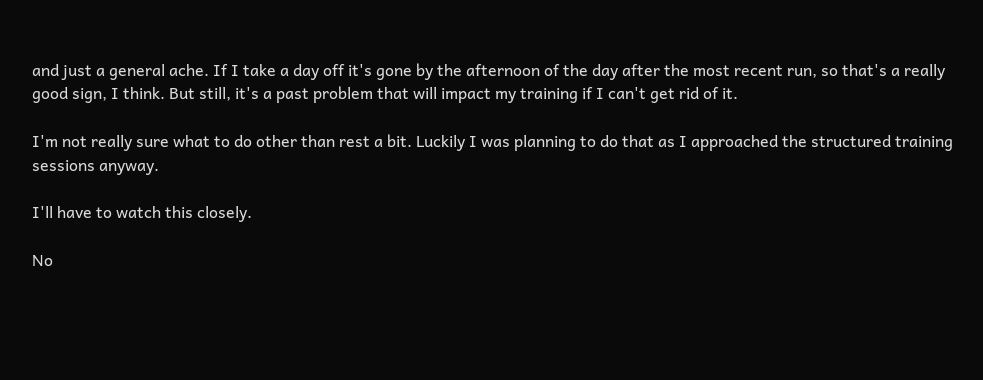and just a general ache. If I take a day off it's gone by the afternoon of the day after the most recent run, so that's a really good sign, I think. But still, it's a past problem that will impact my training if I can't get rid of it.

I'm not really sure what to do other than rest a bit. Luckily I was planning to do that as I approached the structured training sessions anyway.

I'll have to watch this closely.

No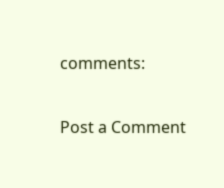comments:

Post a Comment